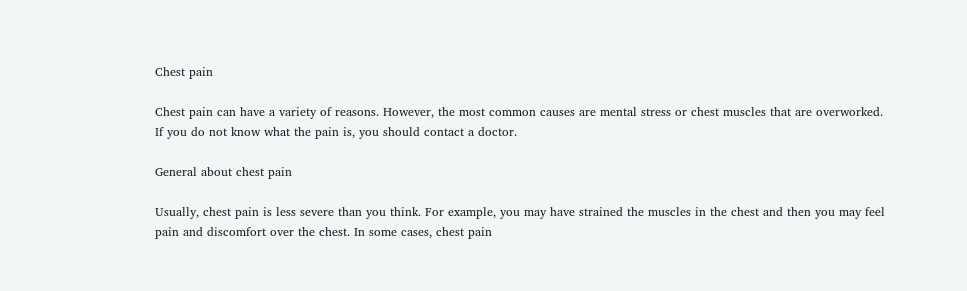Chest pain

Chest pain can have a variety of reasons. However, the most common causes are mental stress or chest muscles that are overworked. If you do not know what the pain is, you should contact a doctor.

General about chest pain

Usually, chest pain is less severe than you think. For example, you may have strained the muscles in the chest and then you may feel pain and discomfort over the chest. In some cases, chest pain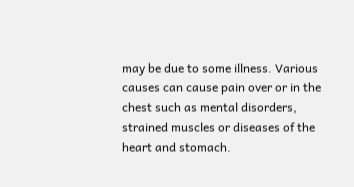may be due to some illness. Various causes can cause pain over or in the chest such as mental disorders, strained muscles or diseases of the heart and stomach.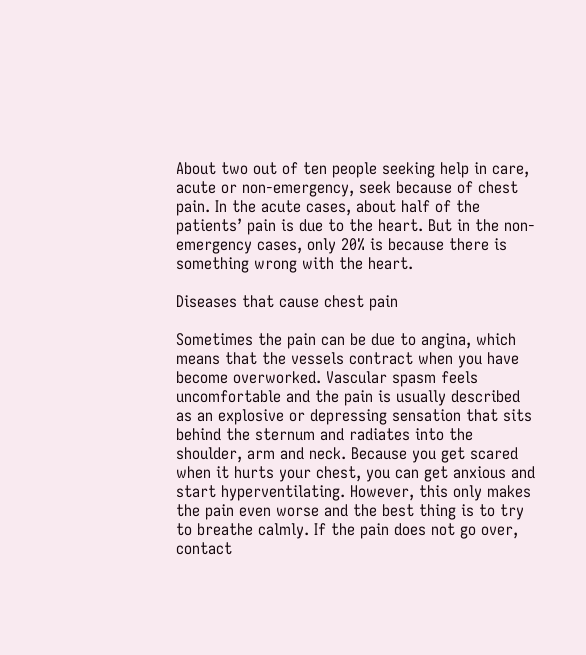About two out of ten people seeking help in care, acute or non-emergency, seek because of chest pain. In the acute cases, about half of the patients’ pain is due to the heart. But in the non-emergency cases, only 20% is because there is something wrong with the heart.

Diseases that cause chest pain

Sometimes the pain can be due to angina, which means that the vessels contract when you have become overworked. Vascular spasm feels uncomfortable and the pain is usually described as an explosive or depressing sensation that sits behind the sternum and radiates into the shoulder, arm and neck. Because you get scared when it hurts your chest, you can get anxious and start hyperventilating. However, this only makes the pain even worse and the best thing is to try to breathe calmly. If the pain does not go over, contact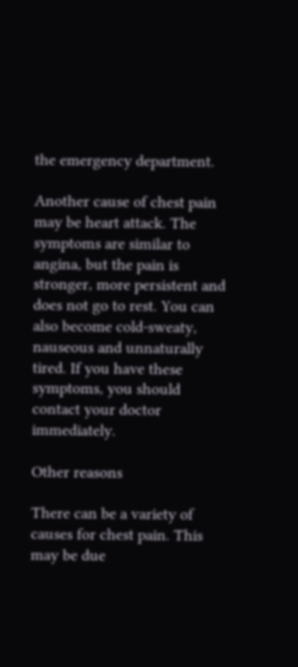the emergency department.

Another cause of chest pain may be heart attack. The symptoms are similar to angina, but the pain is stronger, more persistent and does not go to rest. You can also become cold-sweaty, nauseous and unnaturally tired. If you have these symptoms, you should contact your doctor immediately.

Other reasons

There can be a variety of causes for chest pain. This may be due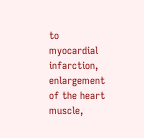to myocardial infarction, enlargement of the heart muscle,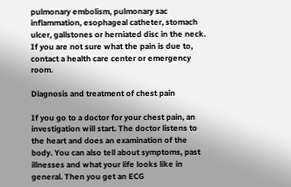pulmonary embolism, pulmonary sac inflammation, esophageal catheter, stomach ulcer, gallstones or herniated disc in the neck. If you are not sure what the pain is due to, contact a health care center or emergency room.

Diagnosis and treatment of chest pain

If you go to a doctor for your chest pain, an investigation will start. The doctor listens to the heart and does an examination of the body. You can also tell about symptoms, past illnesses and what your life looks like in general. Then you get an ECG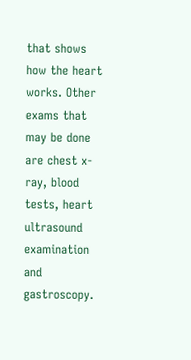that shows how the heart works. Other exams that may be done are chest x-ray, blood tests, heart ultrasound examination and gastroscopy.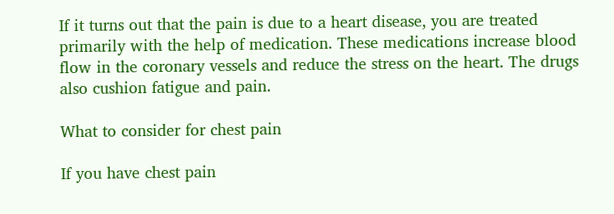If it turns out that the pain is due to a heart disease, you are treated primarily with the help of medication. These medications increase blood flow in the coronary vessels and reduce the stress on the heart. The drugs also cushion fatigue and pain.

What to consider for chest pain

If you have chest pain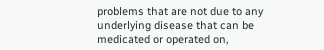problems that are not due to any underlying disease that can be medicated or operated on,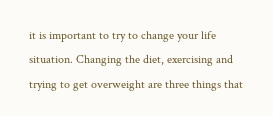it is important to try to change your life situation. Changing the diet, exercising and trying to get overweight are three things that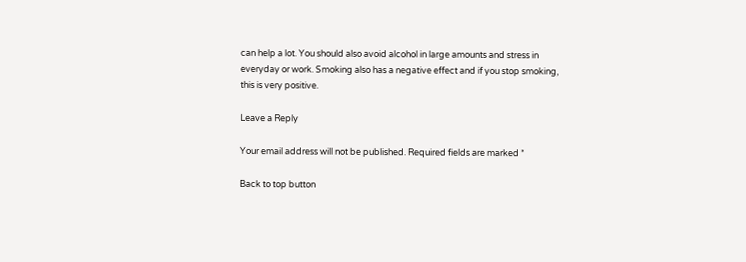can help a lot. You should also avoid alcohol in large amounts and stress in everyday or work. Smoking also has a negative effect and if you stop smoking, this is very positive.

Leave a Reply

Your email address will not be published. Required fields are marked *

Back to top button